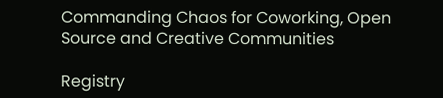Commanding Chaos for Coworking, Open Source and Creative Communities

Registry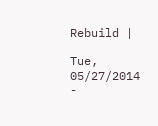Rebuild |

Tue, 05/27/2014 -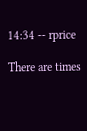14:34 -- rprice

There are times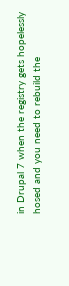in Drupal 7 when the registry gets hopelessly hosed and you need to rebuild the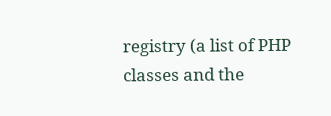registry (a list of PHP classes and the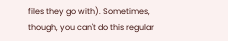files they go with). Sometimes, though, you can't do this regular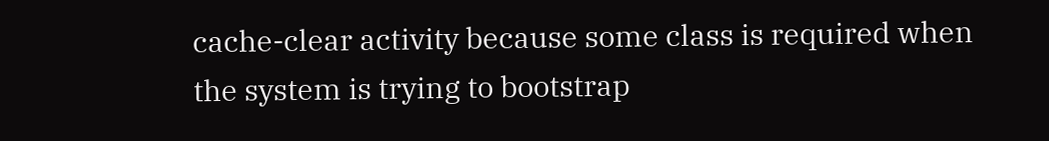cache-clear activity because some class is required when the system is trying to bootstrap